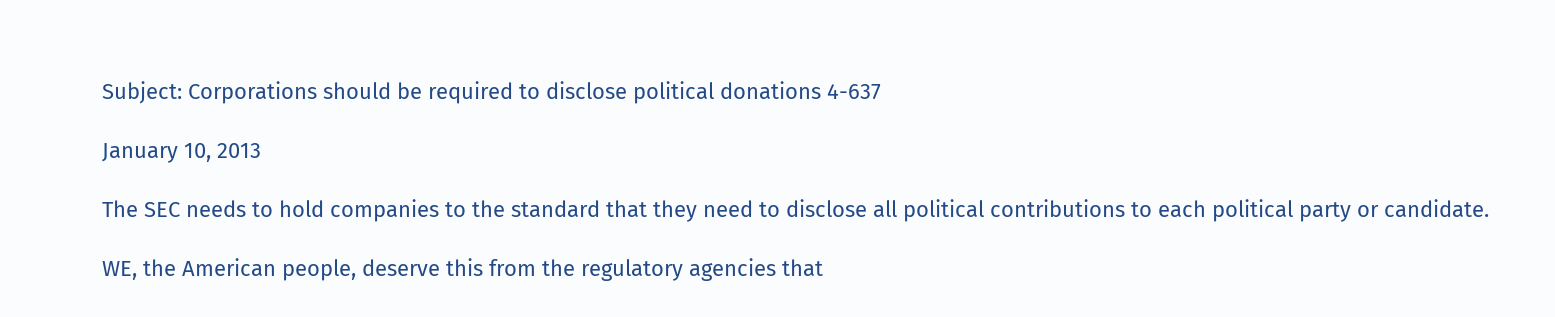Subject: Corporations should be required to disclose political donations 4-637

January 10, 2013

The SEC needs to hold companies to the standard that they need to disclose all political contributions to each political party or candidate.

WE, the American people, deserve this from the regulatory agencies that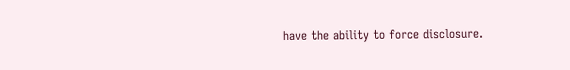have the ability to force disclosure.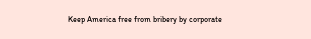Keep America free from bribery by corporate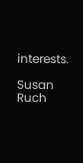interests.

Susan Ruch